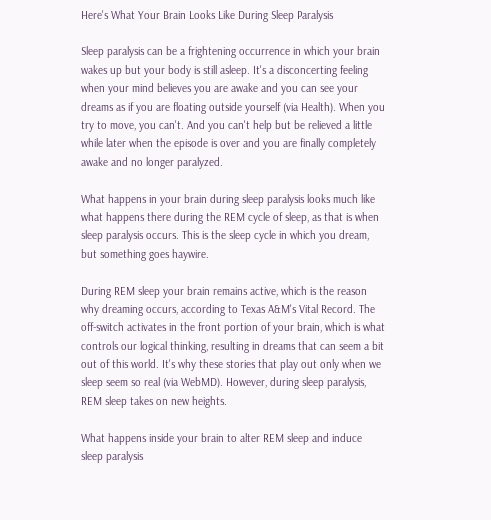Here's What Your Brain Looks Like During Sleep Paralysis

Sleep paralysis can be a frightening occurrence in which your brain wakes up but your body is still asleep. It's a disconcerting feeling when your mind believes you are awake and you can see your dreams as if you are floating outside yourself (via Health). When you try to move, you can't. And you can't help but be relieved a little while later when the episode is over and you are finally completely awake and no longer paralyzed.

What happens in your brain during sleep paralysis looks much like what happens there during the REM cycle of sleep, as that is when sleep paralysis occurs. This is the sleep cycle in which you dream, but something goes haywire.

During REM sleep your brain remains active, which is the reason why dreaming occurs, according to Texas A&M's Vital Record. The off-switch activates in the front portion of your brain, which is what controls our logical thinking, resulting in dreams that can seem a bit out of this world. It's why these stories that play out only when we sleep seem so real (via WebMD). However, during sleep paralysis, REM sleep takes on new heights.

What happens inside your brain to alter REM sleep and induce sleep paralysis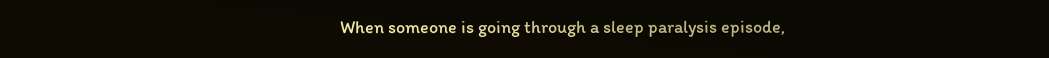When someone is going through a sleep paralysis episode,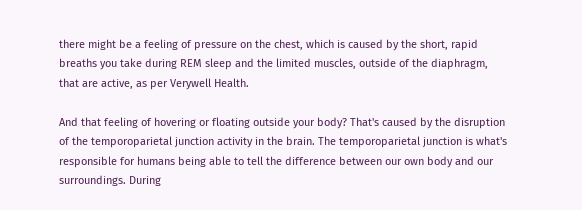there might be a feeling of pressure on the chest, which is caused by the short, rapid breaths you take during REM sleep and the limited muscles, outside of the diaphragm, that are active, as per Verywell Health.

And that feeling of hovering or floating outside your body? That's caused by the disruption of the temporoparietal junction activity in the brain. The temporoparietal junction is what's responsible for humans being able to tell the difference between our own body and our surroundings. During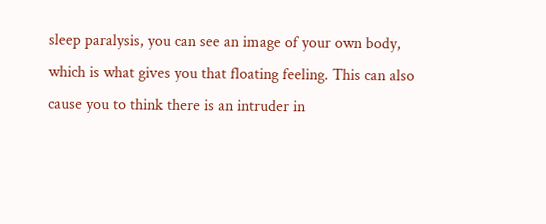sleep paralysis, you can see an image of your own body, which is what gives you that floating feeling. This can also cause you to think there is an intruder in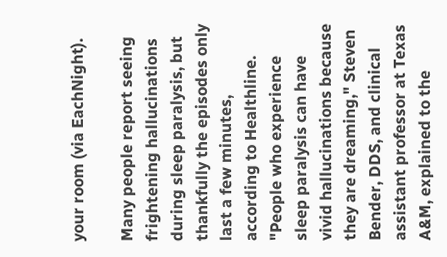your room (via EachNight).

Many people report seeing frightening hallucinations during sleep paralysis, but thankfully the episodes only last a few minutes, according to Healthline. "People who experience sleep paralysis can have vivid hallucinations because they are dreaming," Steven Bender, DDS, and clinical assistant professor at Texas A&M, explained to the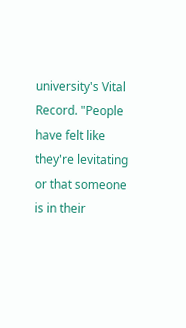university's Vital Record. "People have felt like they're levitating or that someone is in their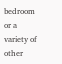bedroom or a variety of other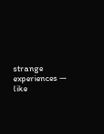strange experiences — like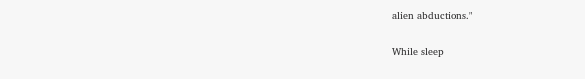alien abductions."

While sleep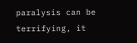paralysis can be terrifying, it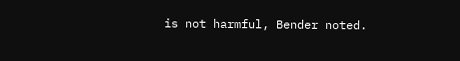is not harmful, Bender noted.